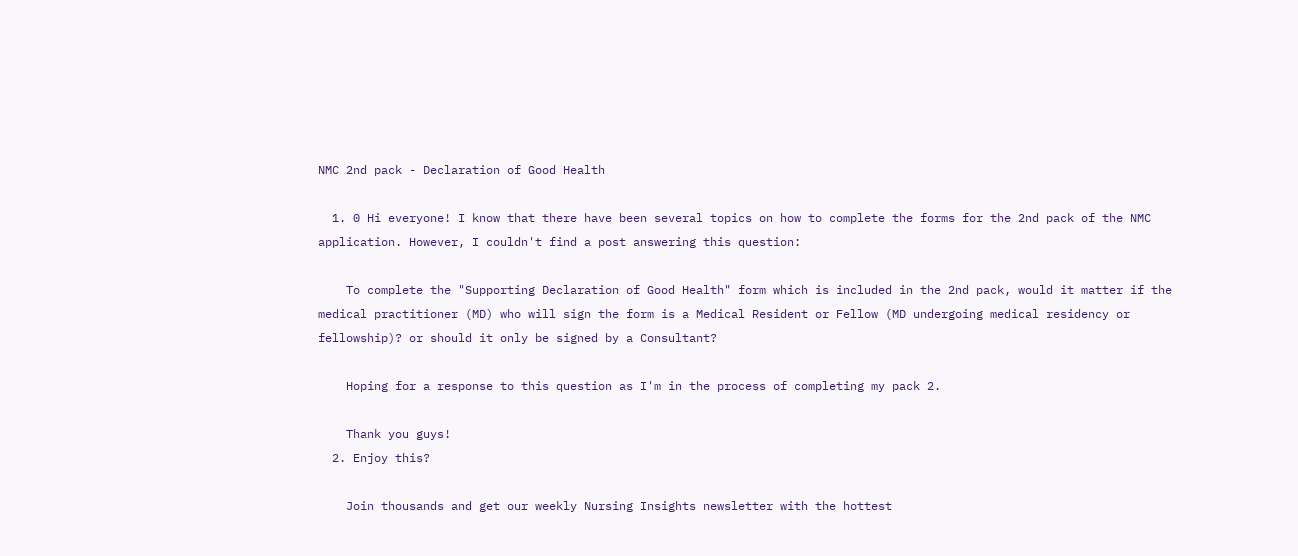NMC 2nd pack - Declaration of Good Health

  1. 0 Hi everyone! I know that there have been several topics on how to complete the forms for the 2nd pack of the NMC application. However, I couldn't find a post answering this question:

    To complete the "Supporting Declaration of Good Health" form which is included in the 2nd pack, would it matter if the medical practitioner (MD) who will sign the form is a Medical Resident or Fellow (MD undergoing medical residency or fellowship)? or should it only be signed by a Consultant?

    Hoping for a response to this question as I'm in the process of completing my pack 2.

    Thank you guys!
  2. Enjoy this?

    Join thousands and get our weekly Nursing Insights newsletter with the hottest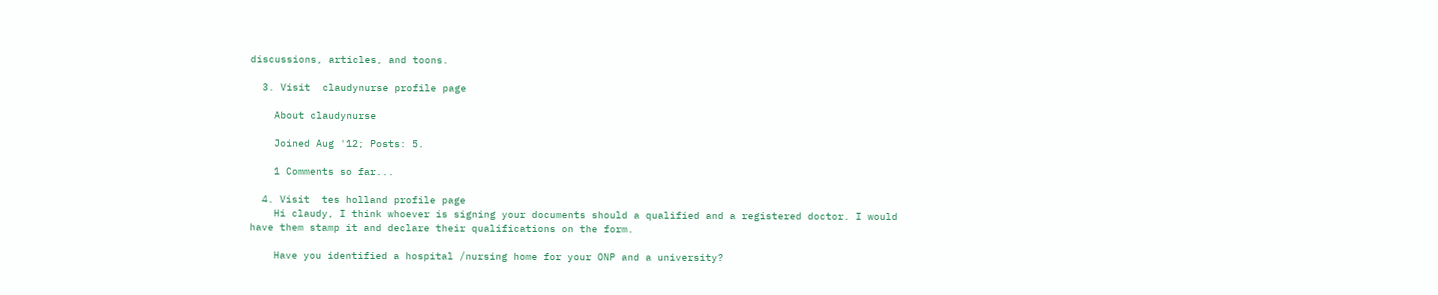discussions, articles, and toons.

  3. Visit  claudynurse profile page

    About claudynurse

    Joined Aug '12; Posts: 5.

    1 Comments so far...

  4. Visit  tes holland profile page
    Hi claudy, I think whoever is signing your documents should a qualified and a registered doctor. I would have them stamp it and declare their qualifications on the form.

    Have you identified a hospital /nursing home for your ONP and a university?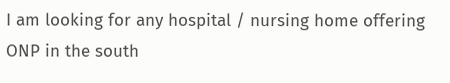I am looking for any hospital / nursing home offering ONP in the south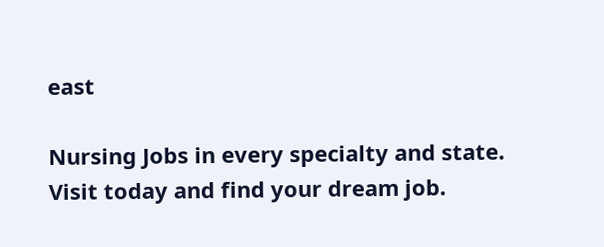east

Nursing Jobs in every specialty and state. Visit today and find your dream job.